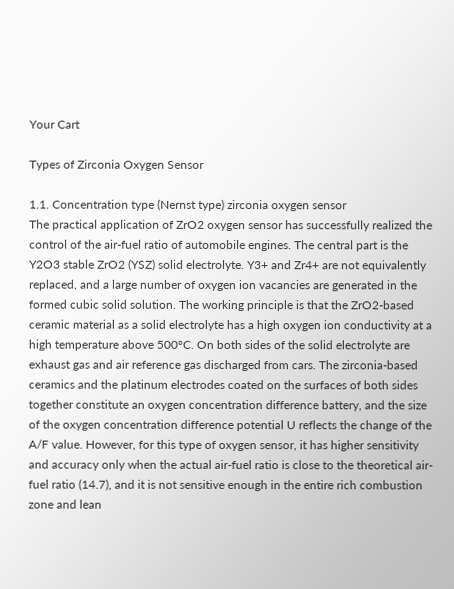Your Cart

Types of Zirconia Oxygen Sensor

1.1. Concentration type (Nernst type) zirconia oxygen sensor
The practical application of ZrO2 oxygen sensor has successfully realized the control of the air-fuel ratio of automobile engines. The central part is the Y2O3 stable ZrO2 (YSZ) solid electrolyte. Y3+ and Zr4+ are not equivalently replaced, and a large number of oxygen ion vacancies are generated in the formed cubic solid solution. The working principle is that the ZrO2-based ceramic material as a solid electrolyte has a high oxygen ion conductivity at a high temperature above 500°C. On both sides of the solid electrolyte are exhaust gas and air reference gas discharged from cars. The zirconia-based ceramics and the platinum electrodes coated on the surfaces of both sides together constitute an oxygen concentration difference battery, and the size of the oxygen concentration difference potential U reflects the change of the A/F value. However, for this type of oxygen sensor, it has higher sensitivity and accuracy only when the actual air-fuel ratio is close to the theoretical air-fuel ratio (14.7), and it is not sensitive enough in the entire rich combustion zone and lean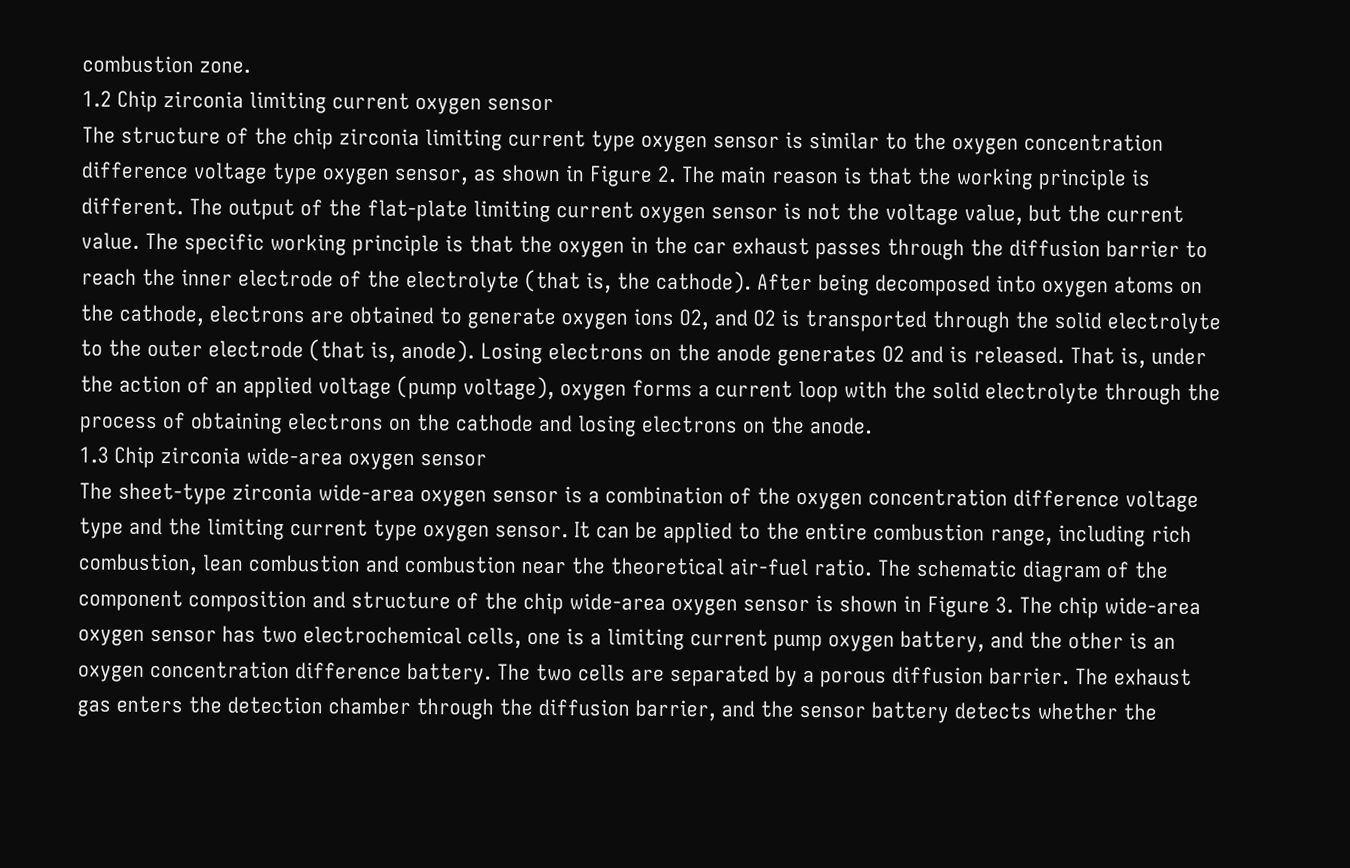combustion zone.
1.2 Chip zirconia limiting current oxygen sensor
The structure of the chip zirconia limiting current type oxygen sensor is similar to the oxygen concentration difference voltage type oxygen sensor, as shown in Figure 2. The main reason is that the working principle is different. The output of the flat-plate limiting current oxygen sensor is not the voltage value, but the current value. The specific working principle is that the oxygen in the car exhaust passes through the diffusion barrier to reach the inner electrode of the electrolyte (that is, the cathode). After being decomposed into oxygen atoms on the cathode, electrons are obtained to generate oxygen ions O2, and O2 is transported through the solid electrolyte to the outer electrode (that is, anode). Losing electrons on the anode generates O2 and is released. That is, under the action of an applied voltage (pump voltage), oxygen forms a current loop with the solid electrolyte through the process of obtaining electrons on the cathode and losing electrons on the anode.
1.3 Chip zirconia wide-area oxygen sensor
The sheet-type zirconia wide-area oxygen sensor is a combination of the oxygen concentration difference voltage type and the limiting current type oxygen sensor. It can be applied to the entire combustion range, including rich combustion, lean combustion and combustion near the theoretical air-fuel ratio. The schematic diagram of the component composition and structure of the chip wide-area oxygen sensor is shown in Figure 3. The chip wide-area oxygen sensor has two electrochemical cells, one is a limiting current pump oxygen battery, and the other is an oxygen concentration difference battery. The two cells are separated by a porous diffusion barrier. The exhaust gas enters the detection chamber through the diffusion barrier, and the sensor battery detects whether the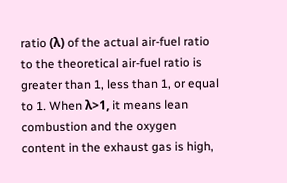ratio (λ) of the actual air-fuel ratio to the theoretical air-fuel ratio is greater than 1, less than 1, or equal to 1. When λ>1, it means lean combustion and the oxygen content in the exhaust gas is high,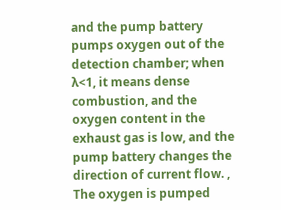and the pump battery pumps oxygen out of the detection chamber; when λ<1, it means dense combustion, and the oxygen content in the exhaust gas is low, and the pump battery changes the direction of current flow. , The oxygen is pumped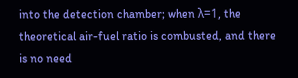into the detection chamber; when λ=1, the theoretical air-fuel ratio is combusted, and there is no need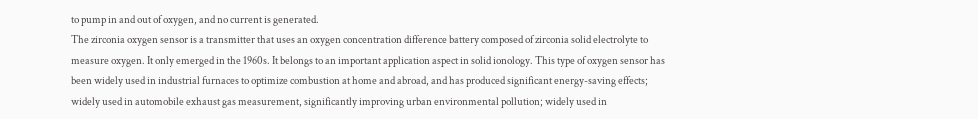to pump in and out of oxygen, and no current is generated.
The zirconia oxygen sensor is a transmitter that uses an oxygen concentration difference battery composed of zirconia solid electrolyte to measure oxygen. It only emerged in the 1960s. It belongs to an important application aspect in solid ionology. This type of oxygen sensor has been widely used in industrial furnaces to optimize combustion at home and abroad, and has produced significant energy-saving effects; widely used in automobile exhaust gas measurement, significantly improving urban environmental pollution; widely used in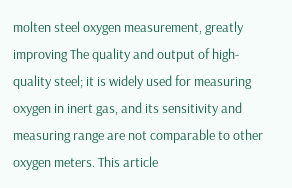molten steel oxygen measurement, greatly improving The quality and output of high-quality steel; it is widely used for measuring oxygen in inert gas, and its sensitivity and measuring range are not comparable to other oxygen meters. This article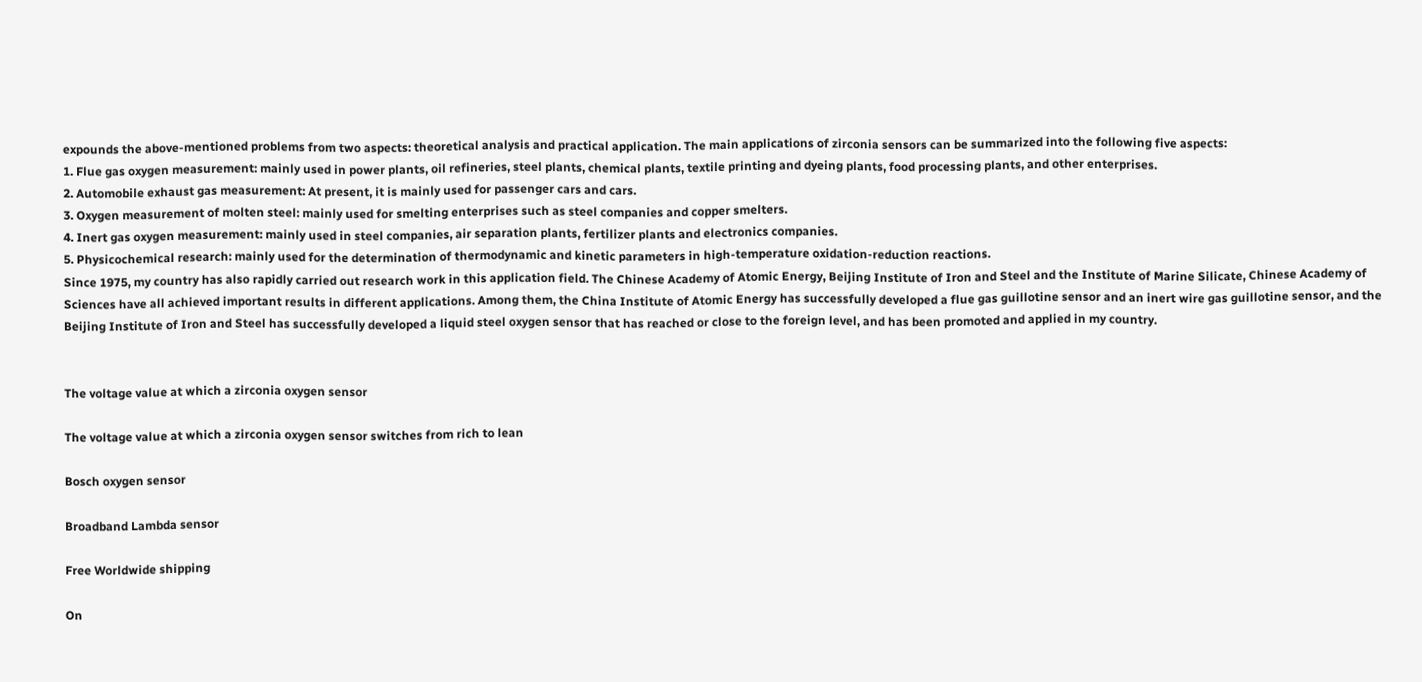expounds the above-mentioned problems from two aspects: theoretical analysis and practical application. The main applications of zirconia sensors can be summarized into the following five aspects:
1. Flue gas oxygen measurement: mainly used in power plants, oil refineries, steel plants, chemical plants, textile printing and dyeing plants, food processing plants, and other enterprises.
2. Automobile exhaust gas measurement: At present, it is mainly used for passenger cars and cars.
3. Oxygen measurement of molten steel: mainly used for smelting enterprises such as steel companies and copper smelters.
4. Inert gas oxygen measurement: mainly used in steel companies, air separation plants, fertilizer plants and electronics companies.
5. Physicochemical research: mainly used for the determination of thermodynamic and kinetic parameters in high-temperature oxidation-reduction reactions.
Since 1975, my country has also rapidly carried out research work in this application field. The Chinese Academy of Atomic Energy, Beijing Institute of Iron and Steel and the Institute of Marine Silicate, Chinese Academy of Sciences have all achieved important results in different applications. Among them, the China Institute of Atomic Energy has successfully developed a flue gas guillotine sensor and an inert wire gas guillotine sensor, and the Beijing Institute of Iron and Steel has successfully developed a liquid steel oxygen sensor that has reached or close to the foreign level, and has been promoted and applied in my country.


The voltage value at which a zirconia oxygen sensor

The voltage value at which a zirconia oxygen sensor switches from rich to lean

Bosch oxygen sensor

Broadband Lambda sensor

Free Worldwide shipping

On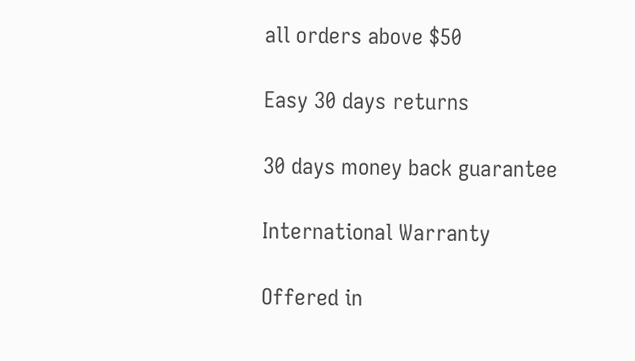all orders above $50

Easy 30 days returns

30 days money back guarantee

International Warranty

Offered in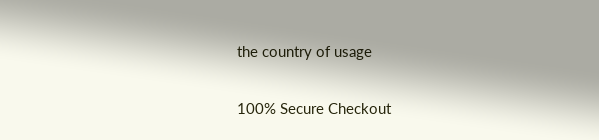the country of usage

100% Secure Checkout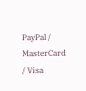PayPal / MasterCard / Visa